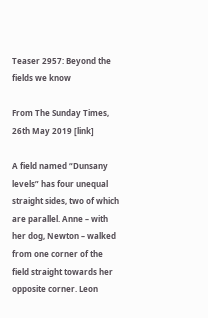Teaser 2957: Beyond the fields we know

From The Sunday Times, 26th May 2019 [link]

A field named “Dunsany levels” has four unequal straight sides, two of which are parallel. Anne – with her dog, Newton – walked from one corner of the field straight towards her opposite corner. Leon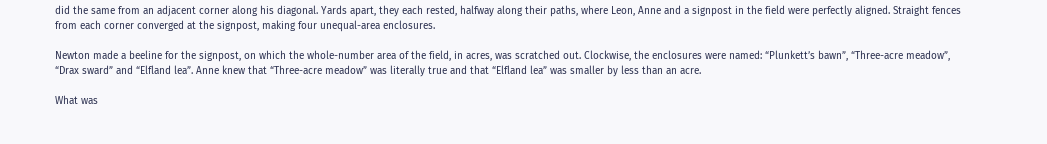did the same from an adjacent corner along his diagonal. Yards apart, they each rested, halfway along their paths, where Leon, Anne and a signpost in the field were perfectly aligned. Straight fences from each corner converged at the signpost, making four unequal-area enclosures.

Newton made a beeline for the signpost, on which the whole-number area of the field, in acres, was scratched out. Clockwise, the enclosures were named: “Plunkett’s bawn”, “Three-acre meadow”, “Drax sward” and “Elfland lea”. Anne knew that “Three-acre meadow” was literally true and that “Elfland lea” was smaller by less than an acre.

What was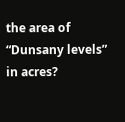the area of “Dunsany levels” in acres?